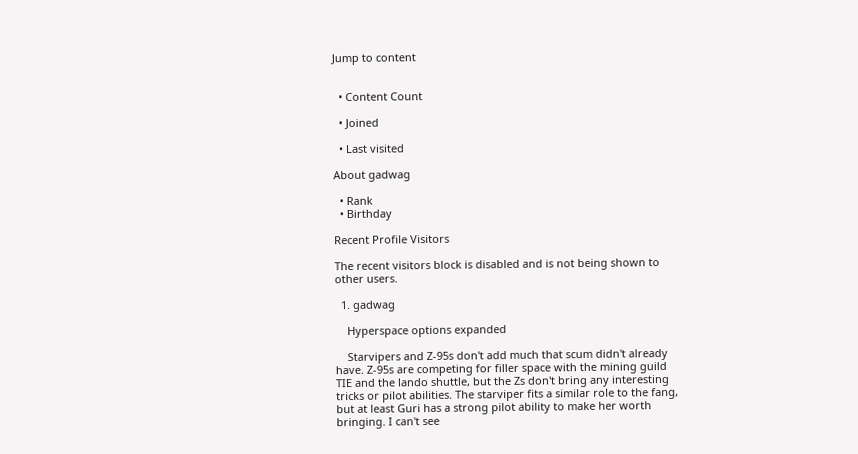Jump to content


  • Content Count

  • Joined

  • Last visited

About gadwag

  • Rank
  • Birthday

Recent Profile Visitors

The recent visitors block is disabled and is not being shown to other users.

  1. gadwag

    Hyperspace options expanded

    Starvipers and Z-95s don't add much that scum didn't already have. Z-95s are competing for filler space with the mining guild TIE and the lando shuttle, but the Zs don't bring any interesting tricks or pilot abilities. The starviper fits a similar role to the fang, but at least Guri has a strong pilot ability to make her worth bringing. I can't see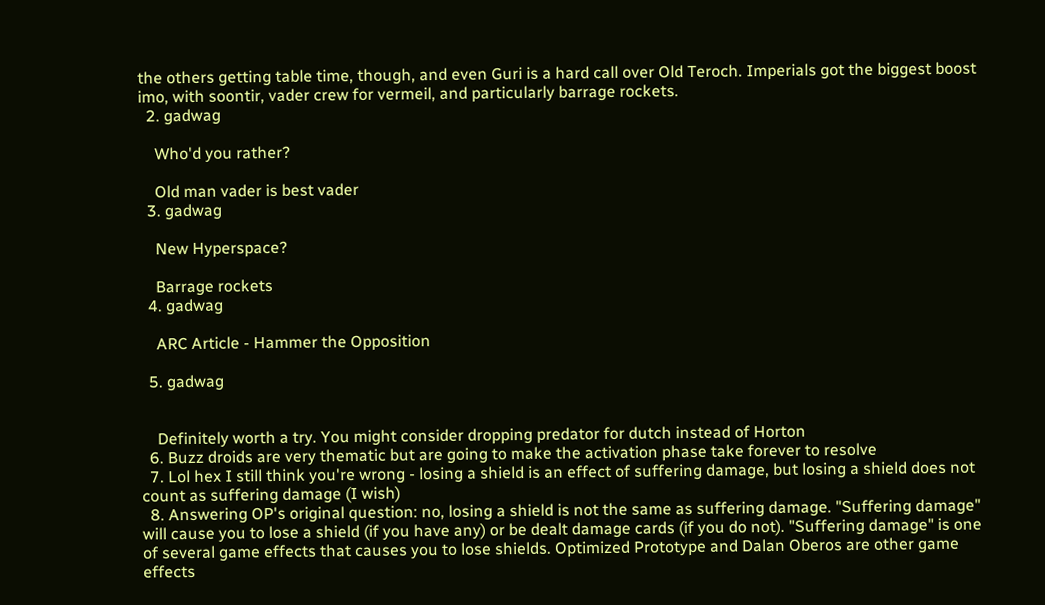the others getting table time, though, and even Guri is a hard call over Old Teroch. Imperials got the biggest boost imo, with soontir, vader crew for vermeil, and particularly barrage rockets.
  2. gadwag

    Who'd you rather?

    Old man vader is best vader
  3. gadwag

    New Hyperspace?

    Barrage rockets
  4. gadwag

    ARC Article - Hammer the Opposition

  5. gadwag


    Definitely worth a try. You might consider dropping predator for dutch instead of Horton
  6. Buzz droids are very thematic but are going to make the activation phase take forever to resolve
  7. Lol hex I still think you're wrong - losing a shield is an effect of suffering damage, but losing a shield does not count as suffering damage (I wish)
  8. Answering OP's original question: no, losing a shield is not the same as suffering damage. "Suffering damage" will cause you to lose a shield (if you have any) or be dealt damage cards (if you do not). "Suffering damage" is one of several game effects that causes you to lose shields. Optimized Prototype and Dalan Oberos are other game effects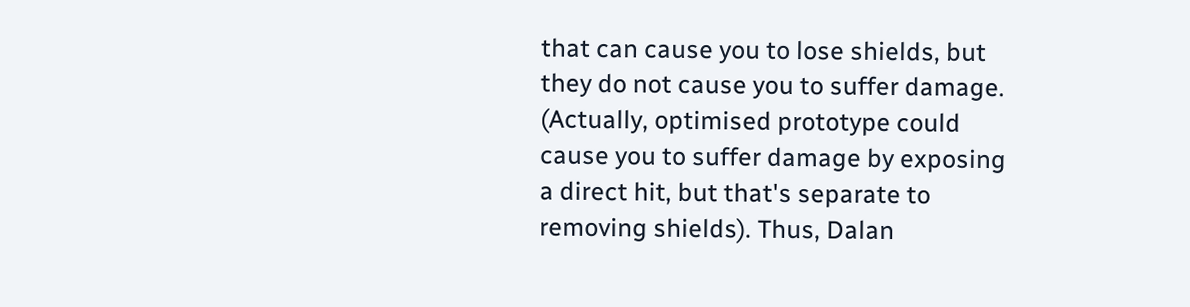that can cause you to lose shields, but they do not cause you to suffer damage. (Actually, optimised prototype could cause you to suffer damage by exposing a direct hit, but that's separate to removing shields). Thus, Dalan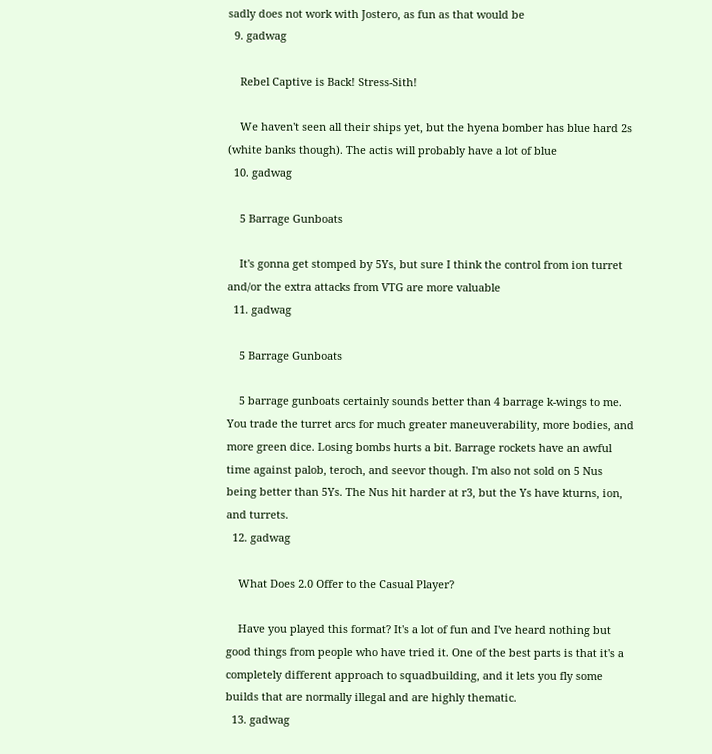sadly does not work with Jostero, as fun as that would be
  9. gadwag

    Rebel Captive is Back! Stress-Sith!

    We haven't seen all their ships yet, but the hyena bomber has blue hard 2s (white banks though). The actis will probably have a lot of blue
  10. gadwag

    5 Barrage Gunboats

    It's gonna get stomped by 5Ys, but sure I think the control from ion turret and/or the extra attacks from VTG are more valuable
  11. gadwag

    5 Barrage Gunboats

    5 barrage gunboats certainly sounds better than 4 barrage k-wings to me. You trade the turret arcs for much greater maneuverability, more bodies, and more green dice. Losing bombs hurts a bit. Barrage rockets have an awful time against palob, teroch, and seevor though. I'm also not sold on 5 Nus being better than 5Ys. The Nus hit harder at r3, but the Ys have kturns, ion, and turrets.
  12. gadwag

    What Does 2.0 Offer to the Casual Player?

    Have you played this format? It's a lot of fun and I've heard nothing but good things from people who have tried it. One of the best parts is that it's a completely different approach to squadbuilding, and it lets you fly some builds that are normally illegal and are highly thematic.
  13. gadwag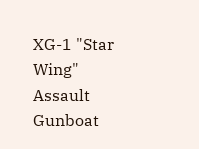XG-1 "Star Wing" Assault Gunboat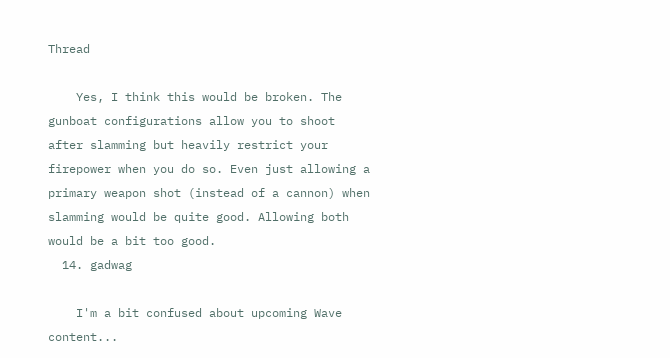Thread

    Yes, I think this would be broken. The gunboat configurations allow you to shoot after slamming but heavily restrict your firepower when you do so. Even just allowing a primary weapon shot (instead of a cannon) when slamming would be quite good. Allowing both would be a bit too good.
  14. gadwag

    I'm a bit confused about upcoming Wave content...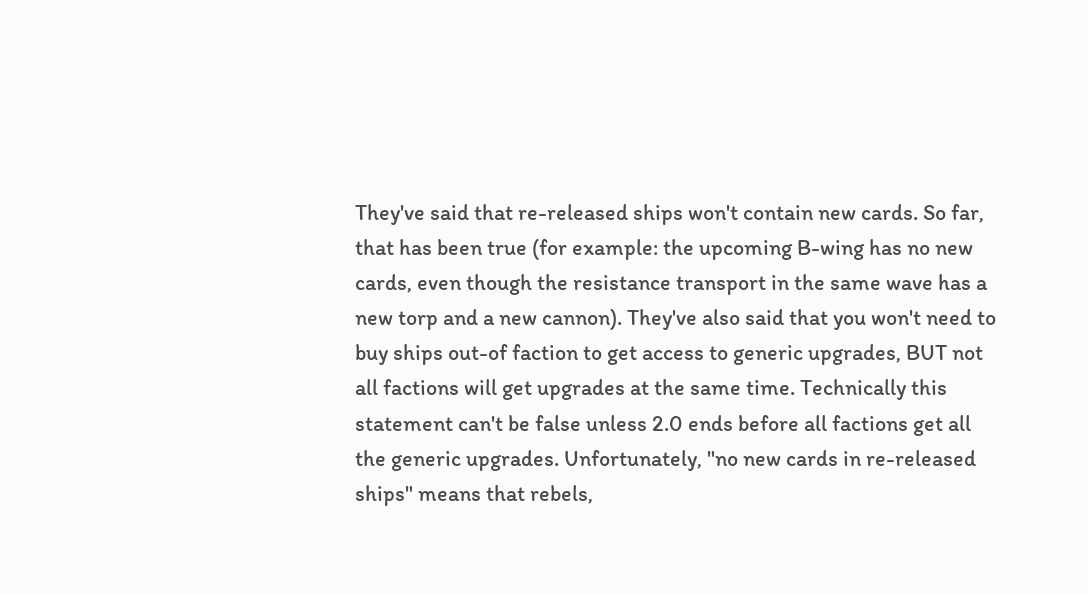They've said that re-released ships won't contain new cards. So far, that has been true (for example: the upcoming B-wing has no new cards, even though the resistance transport in the same wave has a new torp and a new cannon). They've also said that you won't need to buy ships out-of faction to get access to generic upgrades, BUT not all factions will get upgrades at the same time. Technically this statement can't be false unless 2.0 ends before all factions get all the generic upgrades. Unfortunately, "no new cards in re-released ships" means that rebels,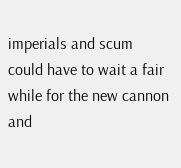imperials and scum could have to wait a fair while for the new cannon and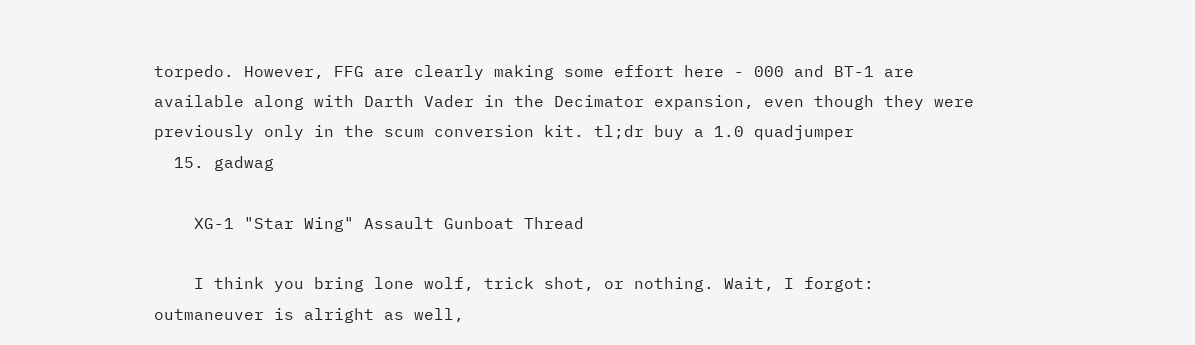torpedo. However, FFG are clearly making some effort here - 000 and BT-1 are available along with Darth Vader in the Decimator expansion, even though they were previously only in the scum conversion kit. tl;dr buy a 1.0 quadjumper
  15. gadwag

    XG-1 "Star Wing" Assault Gunboat Thread

    I think you bring lone wolf, trick shot, or nothing. Wait, I forgot: outmaneuver is alright as well,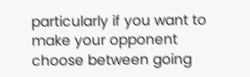particularly if you want to make your opponent choose between going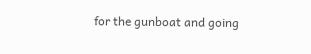for the gunboat and going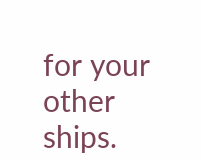for your other ships.